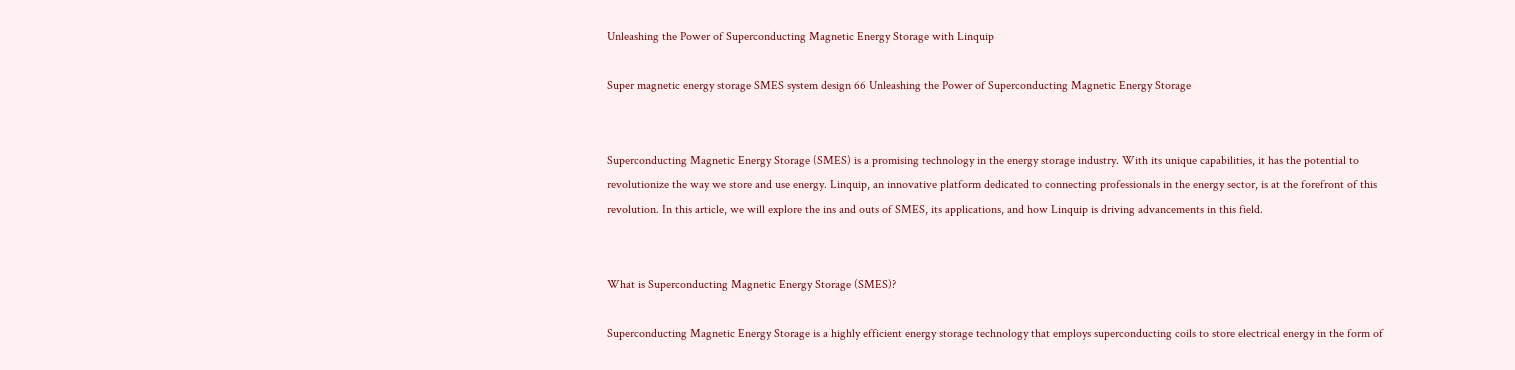Unleashing the Power of Superconducting Magnetic Energy Storage with Linquip

Super magnetic energy storage SMES system design 66 Unleashing the Power of Superconducting Magnetic Energy Storage


Superconducting Magnetic Energy Storage (SMES) is a promising technology in the energy storage industry. With its unique capabilities, it has the potential to revolutionize the way we store and use energy. Linquip, an innovative platform dedicated to connecting professionals in the energy sector, is at the forefront of this revolution. In this article, we will explore the ins and outs of SMES, its applications, and how Linquip is driving advancements in this field.


What is Superconducting Magnetic Energy Storage (SMES)?

Superconducting Magnetic Energy Storage is a highly efficient energy storage technology that employs superconducting coils to store electrical energy in the form of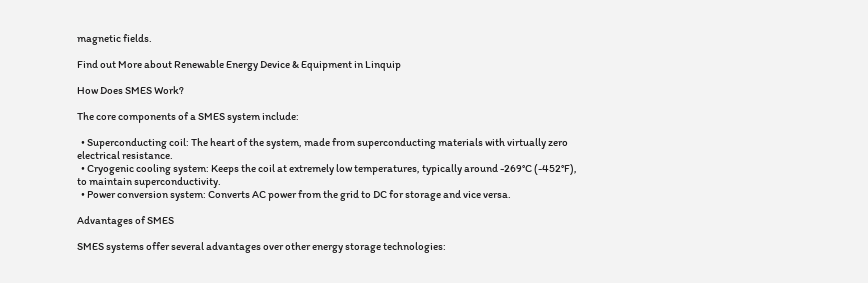magnetic fields.

Find out More about Renewable Energy Device & Equipment in Linquip

How Does SMES Work?

The core components of a SMES system include:

  • Superconducting coil: The heart of the system, made from superconducting materials with virtually zero electrical resistance.
  • Cryogenic cooling system: Keeps the coil at extremely low temperatures, typically around -269°C (-452°F), to maintain superconductivity.
  • Power conversion system: Converts AC power from the grid to DC for storage and vice versa.

Advantages of SMES

SMES systems offer several advantages over other energy storage technologies: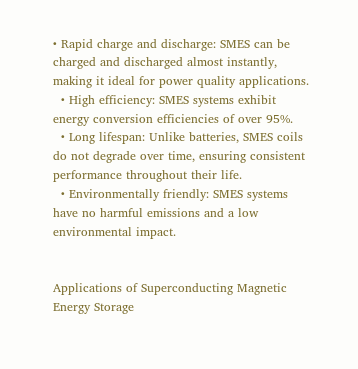• Rapid charge and discharge: SMES can be charged and discharged almost instantly, making it ideal for power quality applications.
  • High efficiency: SMES systems exhibit energy conversion efficiencies of over 95%.
  • Long lifespan: Unlike batteries, SMES coils do not degrade over time, ensuring consistent performance throughout their life.
  • Environmentally friendly: SMES systems have no harmful emissions and a low environmental impact.


Applications of Superconducting Magnetic Energy Storage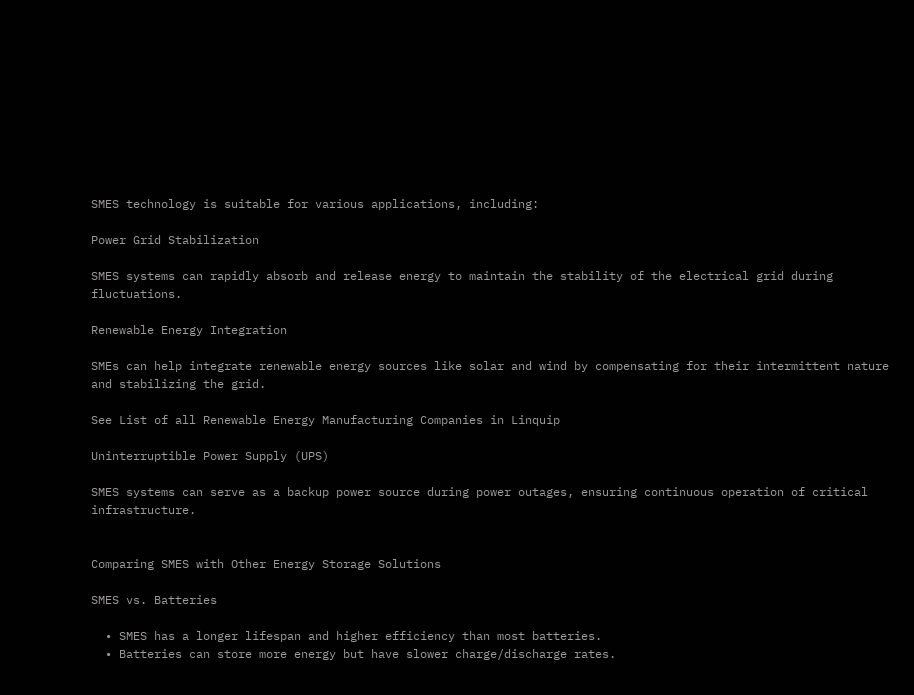SMES technology is suitable for various applications, including:

Power Grid Stabilization

SMES systems can rapidly absorb and release energy to maintain the stability of the electrical grid during fluctuations.

Renewable Energy Integration

SMEs can help integrate renewable energy sources like solar and wind by compensating for their intermittent nature and stabilizing the grid.

See List of all Renewable Energy Manufacturing Companies in Linquip

Uninterruptible Power Supply (UPS)

SMES systems can serve as a backup power source during power outages, ensuring continuous operation of critical infrastructure.


Comparing SMES with Other Energy Storage Solutions

SMES vs. Batteries

  • SMES has a longer lifespan and higher efficiency than most batteries.
  • Batteries can store more energy but have slower charge/discharge rates.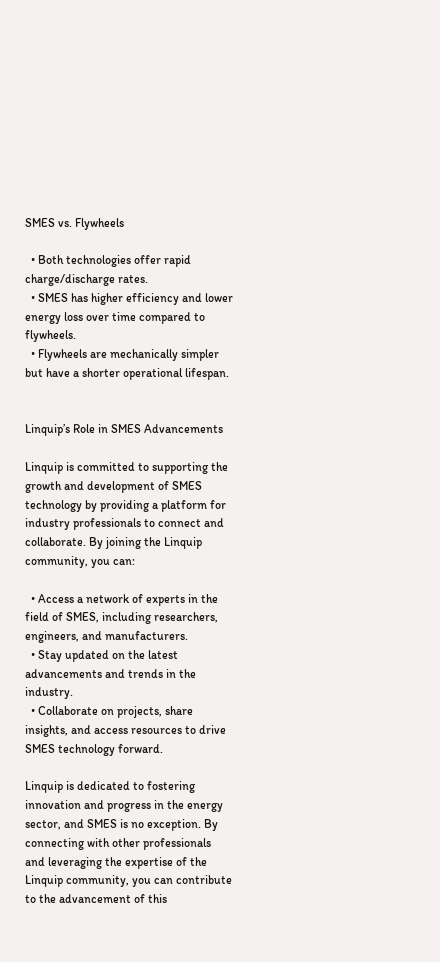SMES vs. Flywheels

  • Both technologies offer rapid charge/discharge rates.
  • SMES has higher efficiency and lower energy loss over time compared to flywheels.
  • Flywheels are mechanically simpler but have a shorter operational lifespan.


Linquip’s Role in SMES Advancements

Linquip is committed to supporting the growth and development of SMES technology by providing a platform for industry professionals to connect and collaborate. By joining the Linquip community, you can:

  • Access a network of experts in the field of SMES, including researchers, engineers, and manufacturers.
  • Stay updated on the latest advancements and trends in the industry.
  • Collaborate on projects, share insights, and access resources to drive SMES technology forward.

Linquip is dedicated to fostering innovation and progress in the energy sector, and SMES is no exception. By connecting with other professionals and leveraging the expertise of the Linquip community, you can contribute to the advancement of this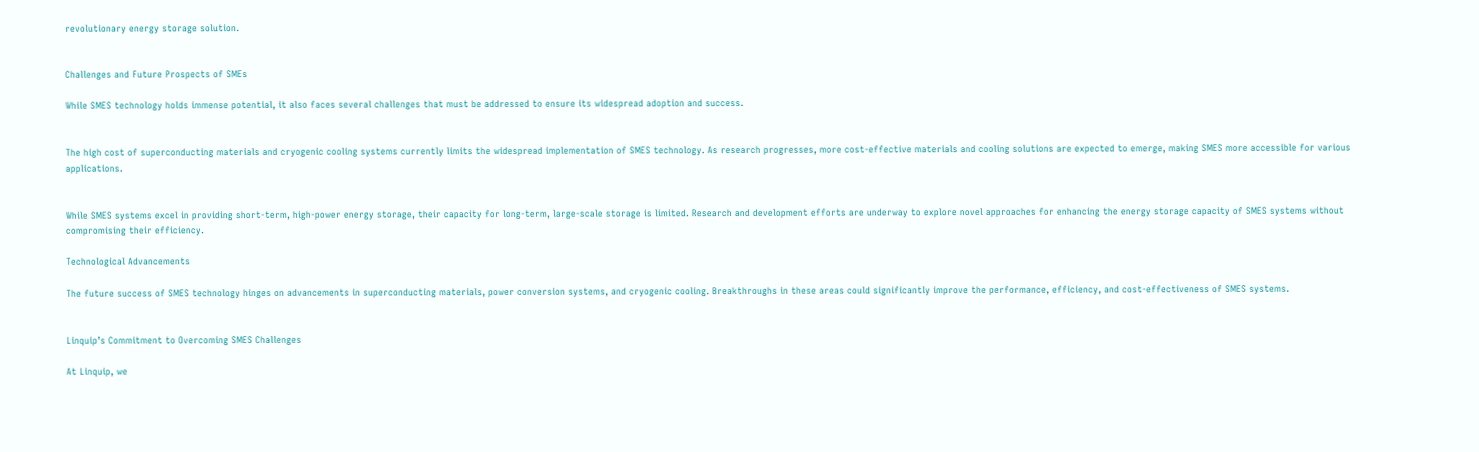revolutionary energy storage solution.


Challenges and Future Prospects of SMEs

While SMES technology holds immense potential, it also faces several challenges that must be addressed to ensure its widespread adoption and success.


The high cost of superconducting materials and cryogenic cooling systems currently limits the widespread implementation of SMES technology. As research progresses, more cost-effective materials and cooling solutions are expected to emerge, making SMES more accessible for various applications.


While SMES systems excel in providing short-term, high-power energy storage, their capacity for long-term, large-scale storage is limited. Research and development efforts are underway to explore novel approaches for enhancing the energy storage capacity of SMES systems without compromising their efficiency.

Technological Advancements

The future success of SMES technology hinges on advancements in superconducting materials, power conversion systems, and cryogenic cooling. Breakthroughs in these areas could significantly improve the performance, efficiency, and cost-effectiveness of SMES systems.


Linquip’s Commitment to Overcoming SMES Challenges

At Linquip, we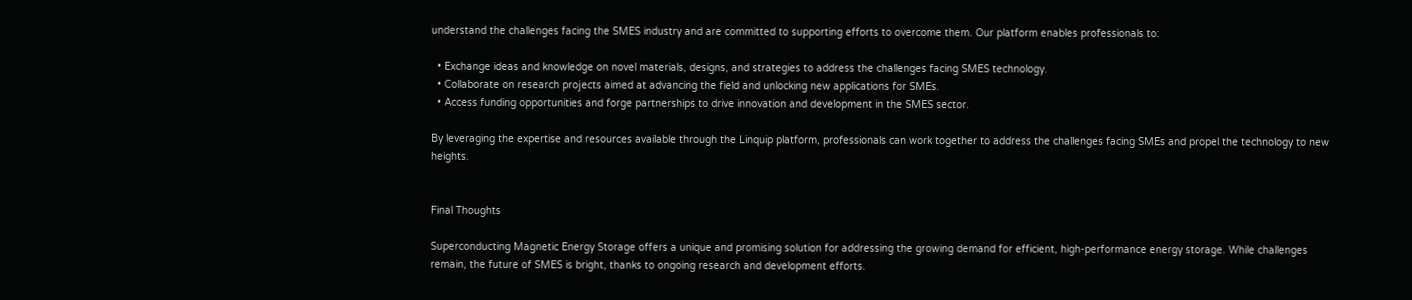understand the challenges facing the SMES industry and are committed to supporting efforts to overcome them. Our platform enables professionals to:

  • Exchange ideas and knowledge on novel materials, designs, and strategies to address the challenges facing SMES technology.
  • Collaborate on research projects aimed at advancing the field and unlocking new applications for SMEs.
  • Access funding opportunities and forge partnerships to drive innovation and development in the SMES sector.

By leveraging the expertise and resources available through the Linquip platform, professionals can work together to address the challenges facing SMEs and propel the technology to new heights.


Final Thoughts

Superconducting Magnetic Energy Storage offers a unique and promising solution for addressing the growing demand for efficient, high-performance energy storage. While challenges remain, the future of SMES is bright, thanks to ongoing research and development efforts.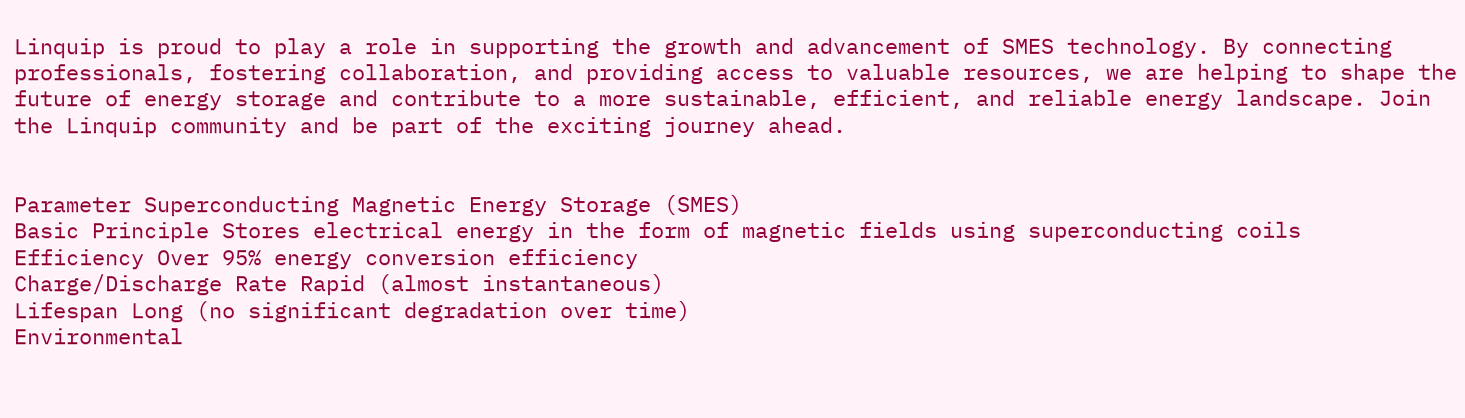Linquip is proud to play a role in supporting the growth and advancement of SMES technology. By connecting professionals, fostering collaboration, and providing access to valuable resources, we are helping to shape the future of energy storage and contribute to a more sustainable, efficient, and reliable energy landscape. Join the Linquip community and be part of the exciting journey ahead.


Parameter Superconducting Magnetic Energy Storage (SMES)
Basic Principle Stores electrical energy in the form of magnetic fields using superconducting coils
Efficiency Over 95% energy conversion efficiency
Charge/Discharge Rate Rapid (almost instantaneous)
Lifespan Long (no significant degradation over time)
Environmental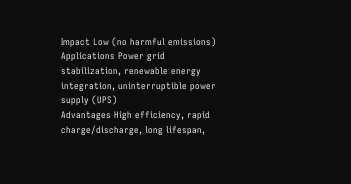Impact Low (no harmful emissions)
Applications Power grid stabilization, renewable energy integration, uninterruptible power supply (UPS)
Advantages High efficiency, rapid charge/discharge, long lifespan,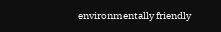environmentally friendly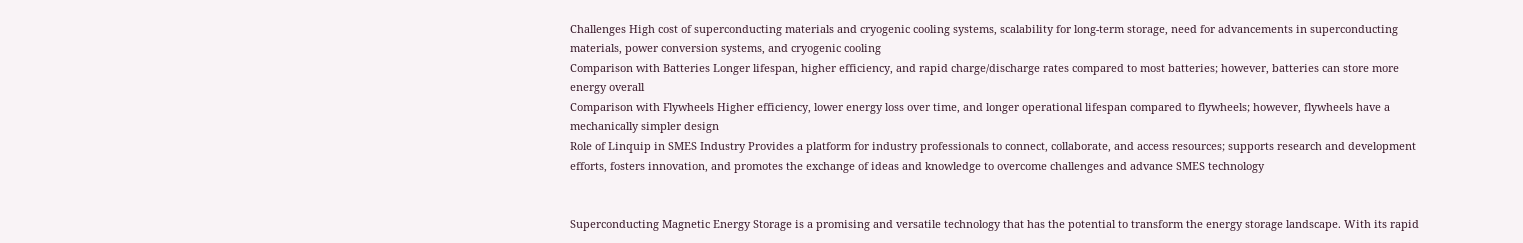Challenges High cost of superconducting materials and cryogenic cooling systems, scalability for long-term storage, need for advancements in superconducting materials, power conversion systems, and cryogenic cooling
Comparison with Batteries Longer lifespan, higher efficiency, and rapid charge/discharge rates compared to most batteries; however, batteries can store more energy overall
Comparison with Flywheels Higher efficiency, lower energy loss over time, and longer operational lifespan compared to flywheels; however, flywheels have a mechanically simpler design
Role of Linquip in SMES Industry Provides a platform for industry professionals to connect, collaborate, and access resources; supports research and development efforts, fosters innovation, and promotes the exchange of ideas and knowledge to overcome challenges and advance SMES technology


Superconducting Magnetic Energy Storage is a promising and versatile technology that has the potential to transform the energy storage landscape. With its rapid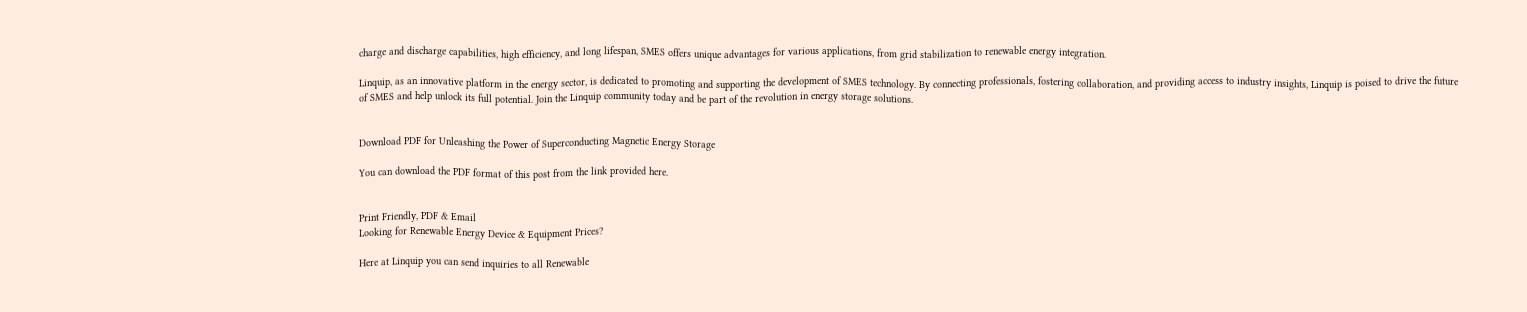charge and discharge capabilities, high efficiency, and long lifespan, SMES offers unique advantages for various applications, from grid stabilization to renewable energy integration.

Linquip, as an innovative platform in the energy sector, is dedicated to promoting and supporting the development of SMES technology. By connecting professionals, fostering collaboration, and providing access to industry insights, Linquip is poised to drive the future of SMES and help unlock its full potential. Join the Linquip community today and be part of the revolution in energy storage solutions.


Download PDF for Unleashing the Power of Superconducting Magnetic Energy Storage

You can download the PDF format of this post from the link provided here.


Print Friendly, PDF & Email
Looking for Renewable Energy Device & Equipment Prices?

Here at Linquip you can send inquiries to all Renewable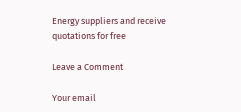Energy suppliers and receive quotations for free

Leave a Comment

Your email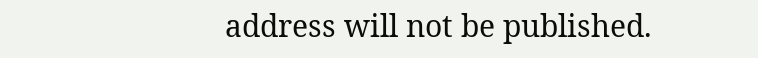address will not be published.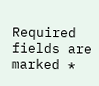Required fields are marked *